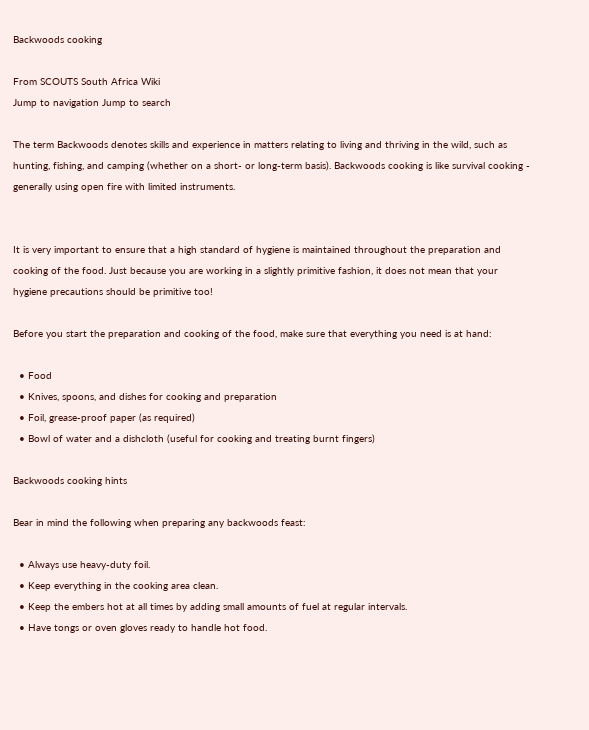Backwoods cooking

From SCOUTS South Africa Wiki
Jump to navigation Jump to search

The term Backwoods denotes skills and experience in matters relating to living and thriving in the wild, such as hunting, fishing, and camping (whether on a short- or long-term basis). Backwoods cooking is like survival cooking - generally using open fire with limited instruments.


It is very important to ensure that a high standard of hygiene is maintained throughout the preparation and cooking of the food. Just because you are working in a slightly primitive fashion, it does not mean that your hygiene precautions should be primitive too!

Before you start the preparation and cooking of the food, make sure that everything you need is at hand:

  • Food
  • Knives, spoons, and dishes for cooking and preparation
  • Foil, grease-proof paper (as required)
  • Bowl of water and a dishcloth (useful for cooking and treating burnt fingers)

Backwoods cooking hints

Bear in mind the following when preparing any backwoods feast:

  • Always use heavy-duty foil.
  • Keep everything in the cooking area clean.
  • Keep the embers hot at all times by adding small amounts of fuel at regular intervals.
  • Have tongs or oven gloves ready to handle hot food.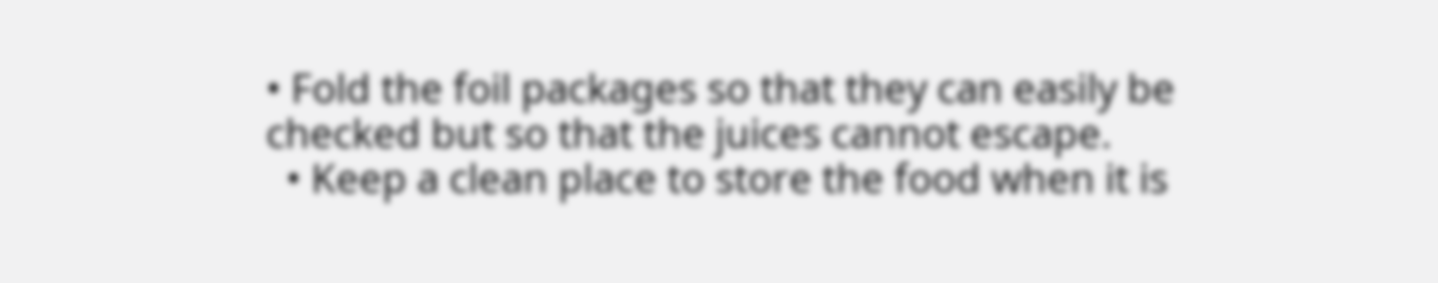• Fold the foil packages so that they can easily be checked but so that the juices cannot escape.
  • Keep a clean place to store the food when it is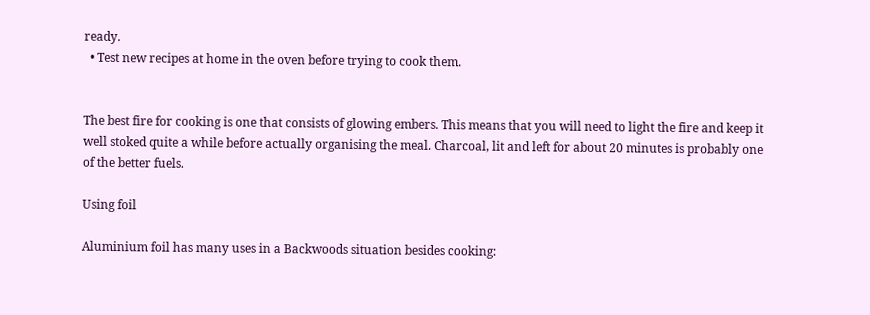ready.
  • Test new recipes at home in the oven before trying to cook them.


The best fire for cooking is one that consists of glowing embers. This means that you will need to light the fire and keep it well stoked quite a while before actually organising the meal. Charcoal, lit and left for about 20 minutes is probably one of the better fuels.

Using foil

Aluminium foil has many uses in a Backwoods situation besides cooking: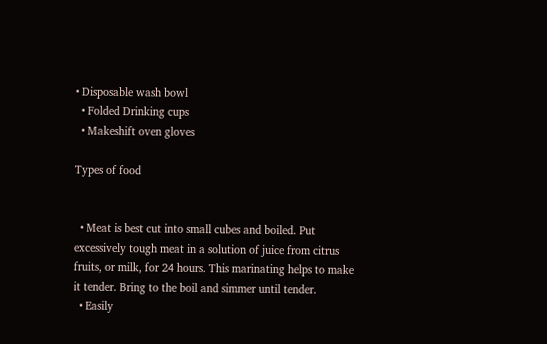• Disposable wash bowl
  • Folded Drinking cups
  • Makeshift oven gloves

Types of food


  • Meat is best cut into small cubes and boiled. Put excessively tough meat in a solution of juice from citrus fruits, or milk, for 24 hours. This marinating helps to make it tender. Bring to the boil and simmer until tender.
  • Easily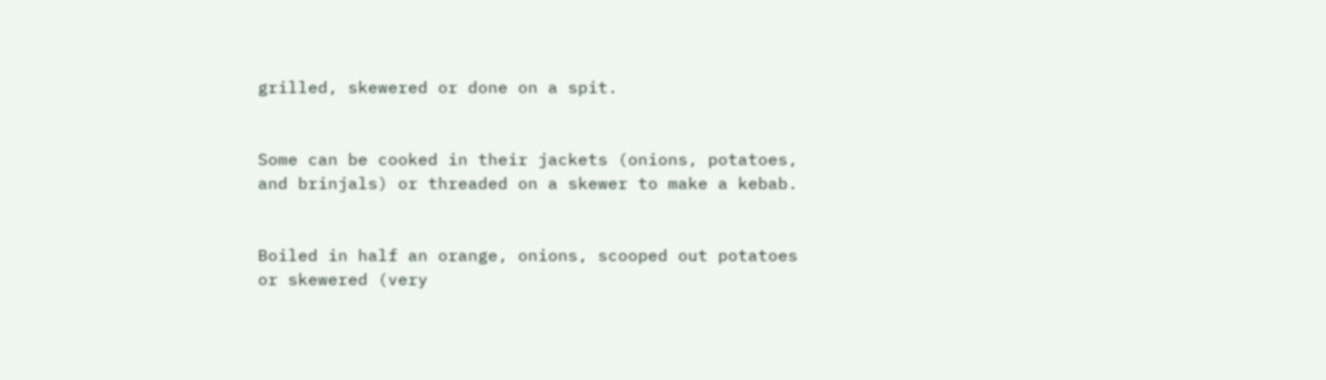grilled, skewered or done on a spit.


Some can be cooked in their jackets (onions, potatoes, and brinjals) or threaded on a skewer to make a kebab.


Boiled in half an orange, onions, scooped out potatoes or skewered (very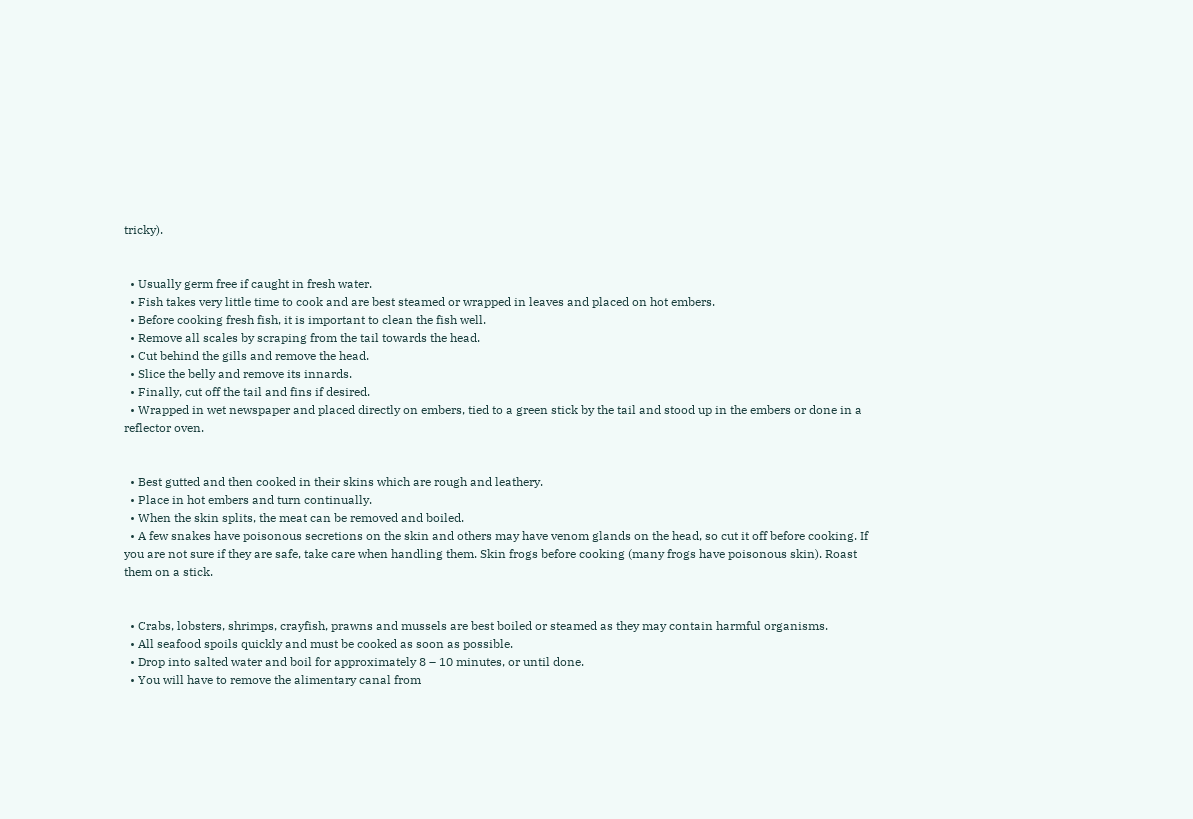tricky).


  • Usually germ free if caught in fresh water.
  • Fish takes very little time to cook and are best steamed or wrapped in leaves and placed on hot embers.
  • Before cooking fresh fish, it is important to clean the fish well.
  • Remove all scales by scraping from the tail towards the head.
  • Cut behind the gills and remove the head.
  • Slice the belly and remove its innards.
  • Finally, cut off the tail and fins if desired.
  • Wrapped in wet newspaper and placed directly on embers, tied to a green stick by the tail and stood up in the embers or done in a reflector oven.


  • Best gutted and then cooked in their skins which are rough and leathery.
  • Place in hot embers and turn continually.
  • When the skin splits, the meat can be removed and boiled.
  • A few snakes have poisonous secretions on the skin and others may have venom glands on the head, so cut it off before cooking. If you are not sure if they are safe, take care when handling them. Skin frogs before cooking (many frogs have poisonous skin). Roast them on a stick.


  • Crabs, lobsters, shrimps, crayfish, prawns and mussels are best boiled or steamed as they may contain harmful organisms.
  • All seafood spoils quickly and must be cooked as soon as possible.
  • Drop into salted water and boil for approximately 8 – 10 minutes, or until done.
  • You will have to remove the alimentary canal from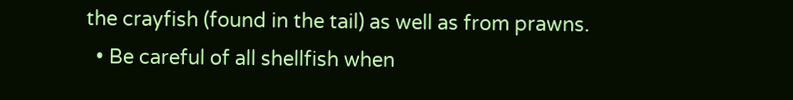the crayfish (found in the tail) as well as from prawns.
  • Be careful of all shellfish when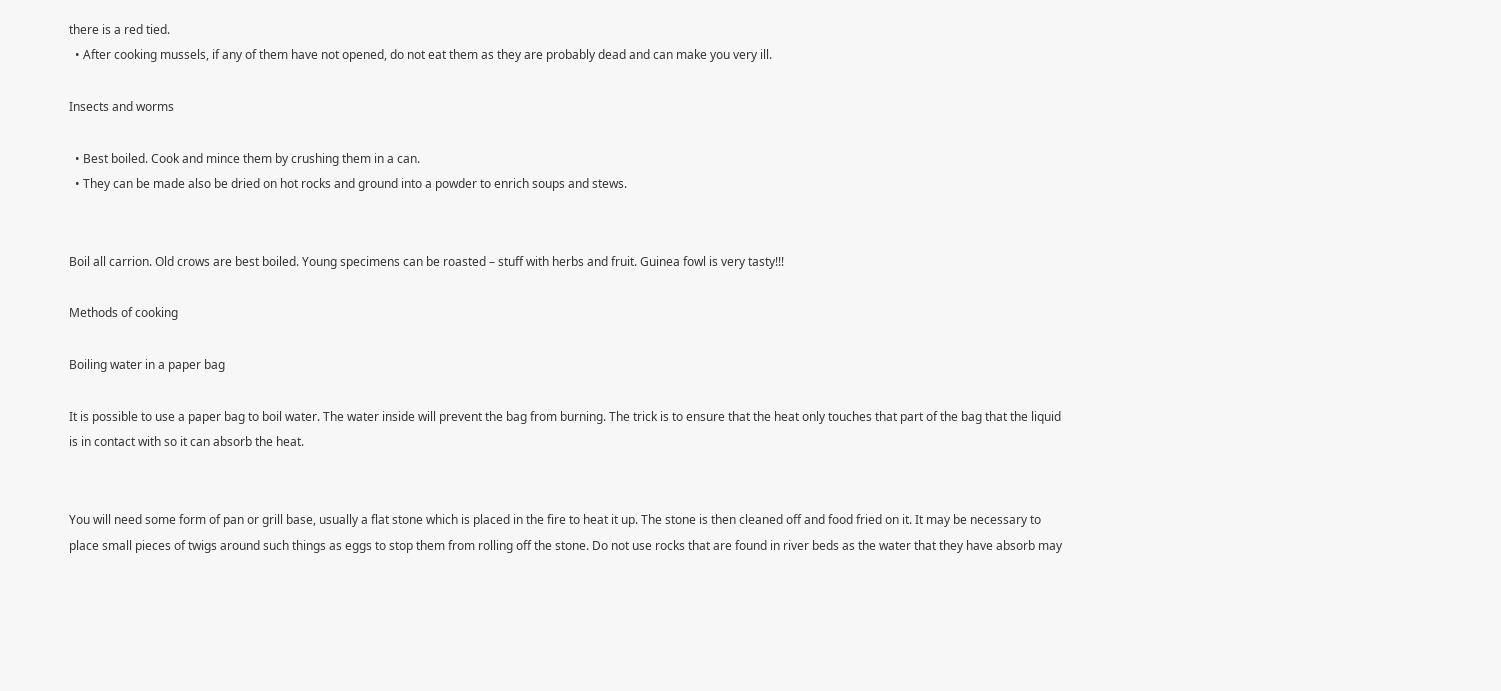there is a red tied.
  • After cooking mussels, if any of them have not opened, do not eat them as they are probably dead and can make you very ill.

Insects and worms

  • Best boiled. Cook and mince them by crushing them in a can.
  • They can be made also be dried on hot rocks and ground into a powder to enrich soups and stews.


Boil all carrion. Old crows are best boiled. Young specimens can be roasted – stuff with herbs and fruit. Guinea fowl is very tasty!!!

Methods of cooking

Boiling water in a paper bag

It is possible to use a paper bag to boil water. The water inside will prevent the bag from burning. The trick is to ensure that the heat only touches that part of the bag that the liquid is in contact with so it can absorb the heat.


You will need some form of pan or grill base, usually a flat stone which is placed in the fire to heat it up. The stone is then cleaned off and food fried on it. It may be necessary to place small pieces of twigs around such things as eggs to stop them from rolling off the stone. Do not use rocks that are found in river beds as the water that they have absorb may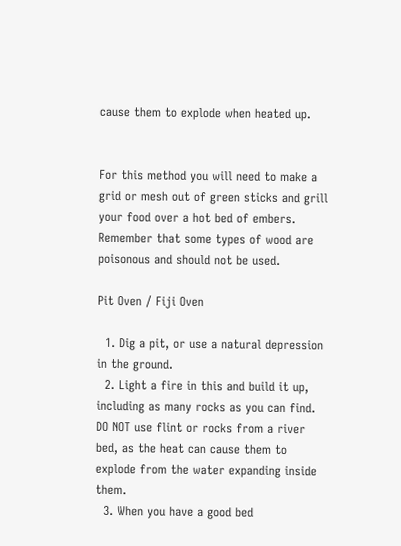cause them to explode when heated up.


For this method you will need to make a grid or mesh out of green sticks and grill your food over a hot bed of embers. Remember that some types of wood are poisonous and should not be used.

Pit Oven / Fiji Oven

  1. Dig a pit, or use a natural depression in the ground.
  2. Light a fire in this and build it up, including as many rocks as you can find. DO NOT use flint or rocks from a river bed, as the heat can cause them to explode from the water expanding inside them.
  3. When you have a good bed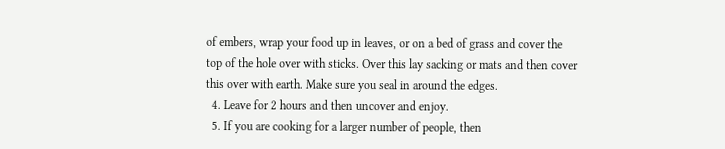of embers, wrap your food up in leaves, or on a bed of grass and cover the top of the hole over with sticks. Over this lay sacking or mats and then cover this over with earth. Make sure you seal in around the edges.
  4. Leave for 2 hours and then uncover and enjoy.
  5. If you are cooking for a larger number of people, then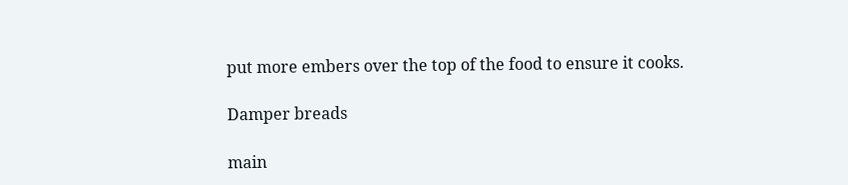put more embers over the top of the food to ensure it cooks.

Damper breads

main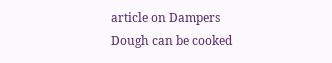article on Dampers
Dough can be cooked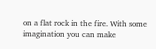on a flat rock in the fire. With some imagination you can make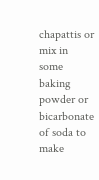chapattis or mix in some baking powder or bicarbonate of soda to make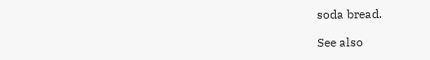soda bread.

See also